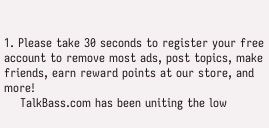1. Please take 30 seconds to register your free account to remove most ads, post topics, make friends, earn reward points at our store, and more!
    TalkBass.com has been uniting the low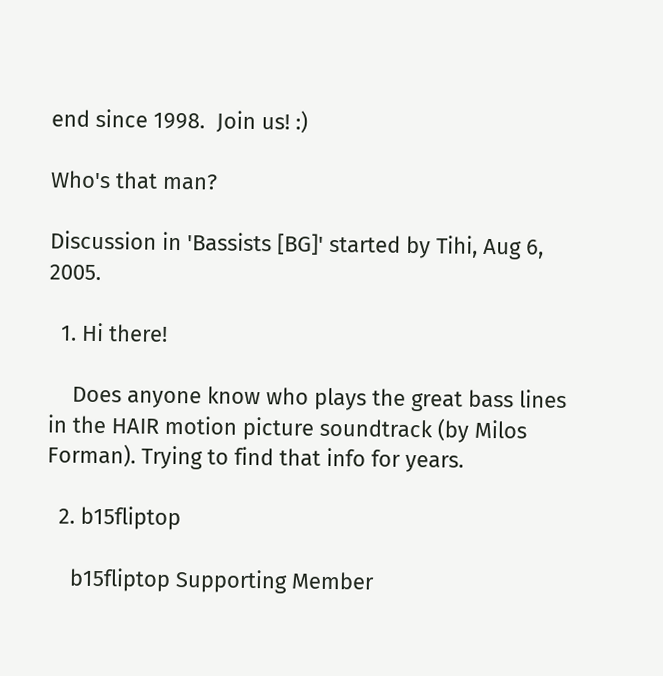end since 1998.  Join us! :)

Who's that man?

Discussion in 'Bassists [BG]' started by Tihi, Aug 6, 2005.

  1. Hi there!

    Does anyone know who plays the great bass lines in the HAIR motion picture soundtrack (by Milos Forman). Trying to find that info for years.

  2. b15fliptop

    b15fliptop Supporting Member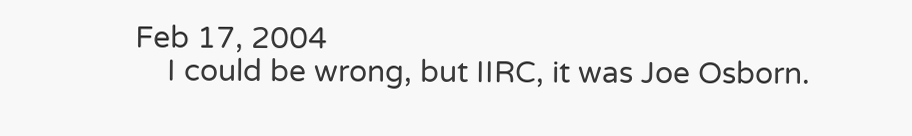Feb 17, 2004
    I could be wrong, but IIRC, it was Joe Osborn.